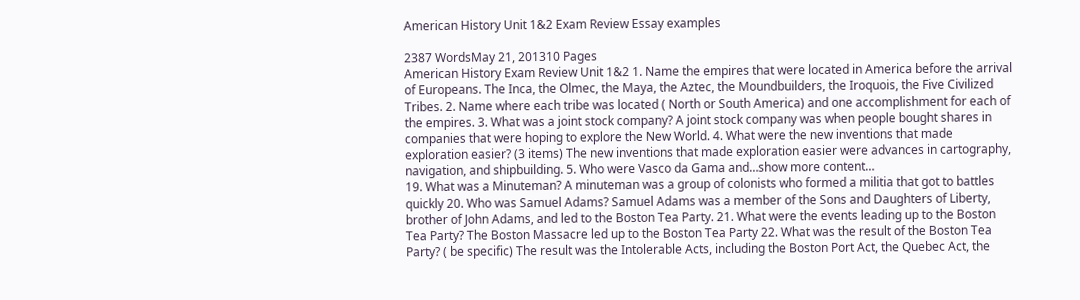American History Unit 1&2 Exam Review Essay examples

2387 WordsMay 21, 201310 Pages
American History Exam Review Unit 1&2 1. Name the empires that were located in America before the arrival of Europeans. The Inca, the Olmec, the Maya, the Aztec, the Moundbuilders, the Iroquois, the Five Civilized Tribes. 2. Name where each tribe was located ( North or South America) and one accomplishment for each of the empires. 3. What was a joint stock company? A joint stock company was when people bought shares in companies that were hoping to explore the New World. 4. What were the new inventions that made exploration easier? (3 items) The new inventions that made exploration easier were advances in cartography, navigation, and shipbuilding. 5. Who were Vasco da Gama and…show more content…
19. What was a Minuteman? A minuteman was a group of colonists who formed a militia that got to battles quickly 20. Who was Samuel Adams? Samuel Adams was a member of the Sons and Daughters of Liberty, brother of John Adams, and led to the Boston Tea Party. 21. What were the events leading up to the Boston Tea Party? The Boston Massacre led up to the Boston Tea Party 22. What was the result of the Boston Tea Party? ( be specific) The result was the Intolerable Acts, including the Boston Port Act, the Quebec Act, the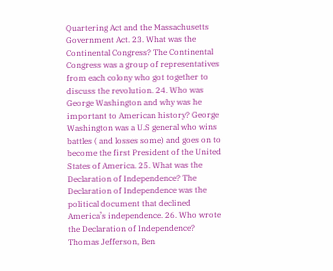Quartering Act and the Massachusetts Government Act. 23. What was the Continental Congress? The Continental Congress was a group of representatives from each colony who got together to discuss the revolution. 24. Who was George Washington and why was he important to American history? George Washington was a U.S general who wins battles ( and losses some) and goes on to become the first President of the United States of America. 25. What was the Declaration of Independence? The Declaration of Independence was the political document that declined America’s independence. 26. Who wrote the Declaration of Independence? Thomas Jefferson, Ben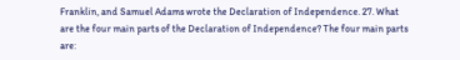Franklin, and Samuel Adams wrote the Declaration of Independence. 27. What are the four main parts of the Declaration of Independence? The four main parts are: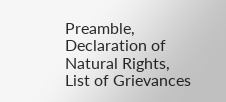Preamble, Declaration of Natural Rights, List of Grievances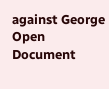against George
Open Document